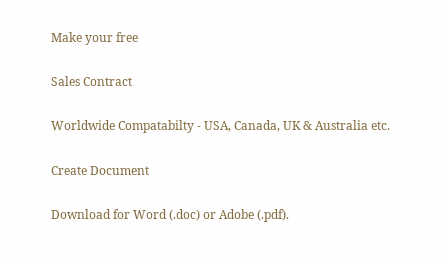Make your free

Sales Contract

Worldwide Compatabilty - USA, Canada, UK & Australia etc.

Create Document

Download for Word (.doc) or Adobe (.pdf).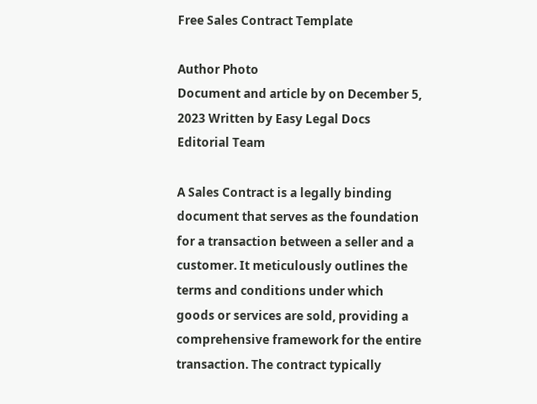Free Sales Contract Template

Author Photo
Document and article by on December 5, 2023 Written by Easy Legal Docs Editorial Team

A Sales Contract is a legally binding document that serves as the foundation for a transaction between a seller and a customer. It meticulously outlines the terms and conditions under which goods or services are sold, providing a comprehensive framework for the entire transaction. The contract typically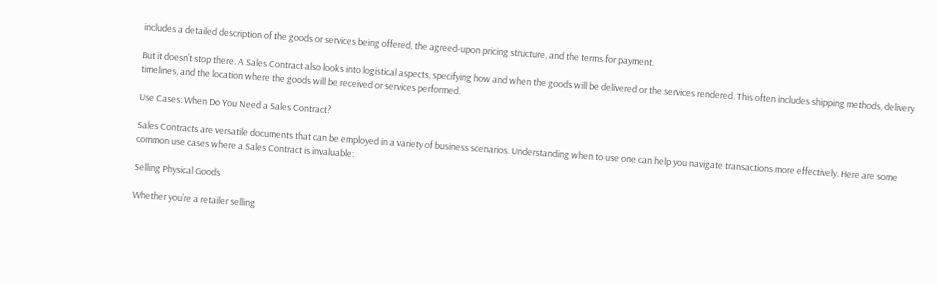includes a detailed description of the goods or services being offered, the agreed-upon pricing structure, and the terms for payment.

But it doesn’t stop there. A Sales Contract also looks into logistical aspects, specifying how and when the goods will be delivered or the services rendered. This often includes shipping methods, delivery timelines, and the location where the goods will be received or services performed.

Use Cases: When Do You Need a Sales Contract?

Sales Contracts are versatile documents that can be employed in a variety of business scenarios. Understanding when to use one can help you navigate transactions more effectively. Here are some common use cases where a Sales Contract is invaluable:

Selling Physical Goods

Whether you’re a retailer selling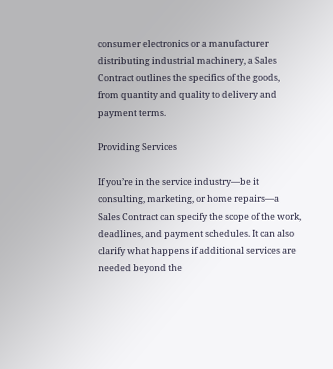consumer electronics or a manufacturer distributing industrial machinery, a Sales Contract outlines the specifics of the goods, from quantity and quality to delivery and payment terms.

Providing Services

If you’re in the service industry—be it consulting, marketing, or home repairs—a Sales Contract can specify the scope of the work, deadlines, and payment schedules. It can also clarify what happens if additional services are needed beyond the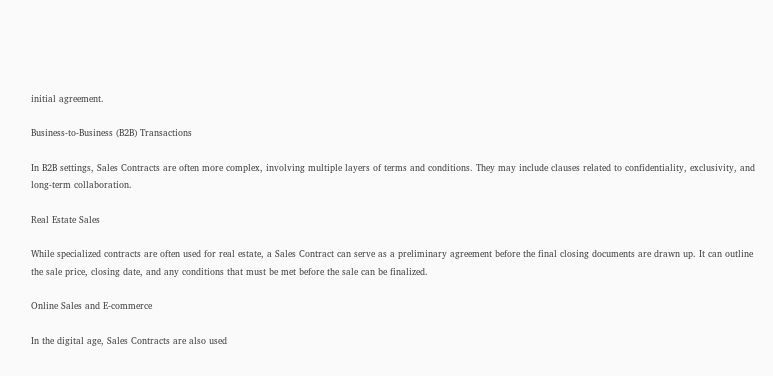initial agreement.

Business-to-Business (B2B) Transactions

In B2B settings, Sales Contracts are often more complex, involving multiple layers of terms and conditions. They may include clauses related to confidentiality, exclusivity, and long-term collaboration.

Real Estate Sales

While specialized contracts are often used for real estate, a Sales Contract can serve as a preliminary agreement before the final closing documents are drawn up. It can outline the sale price, closing date, and any conditions that must be met before the sale can be finalized.

Online Sales and E-commerce

In the digital age, Sales Contracts are also used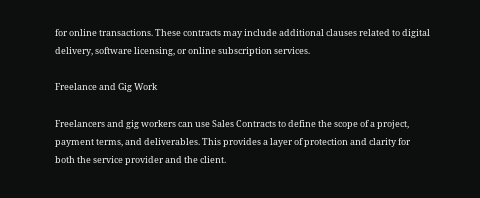for online transactions. These contracts may include additional clauses related to digital delivery, software licensing, or online subscription services.

Freelance and Gig Work

Freelancers and gig workers can use Sales Contracts to define the scope of a project, payment terms, and deliverables. This provides a layer of protection and clarity for both the service provider and the client.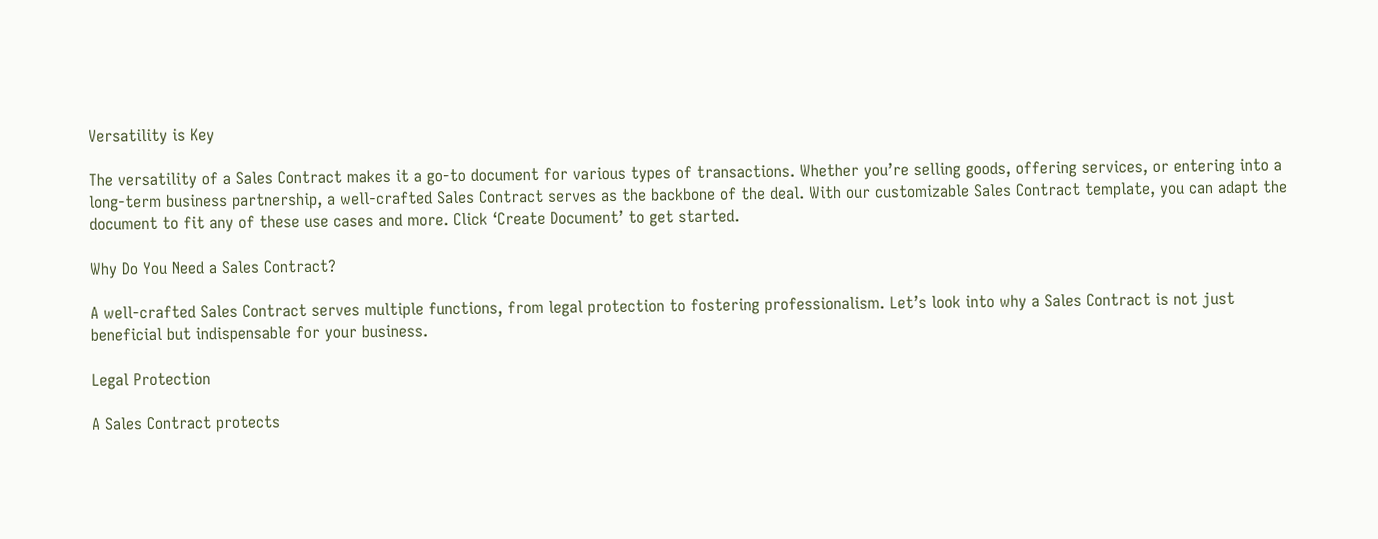Versatility is Key

The versatility of a Sales Contract makes it a go-to document for various types of transactions. Whether you’re selling goods, offering services, or entering into a long-term business partnership, a well-crafted Sales Contract serves as the backbone of the deal. With our customizable Sales Contract template, you can adapt the document to fit any of these use cases and more. Click ‘Create Document’ to get started.

Why Do You Need a Sales Contract?

A well-crafted Sales Contract serves multiple functions, from legal protection to fostering professionalism. Let’s look into why a Sales Contract is not just beneficial but indispensable for your business.

Legal Protection

A Sales Contract protects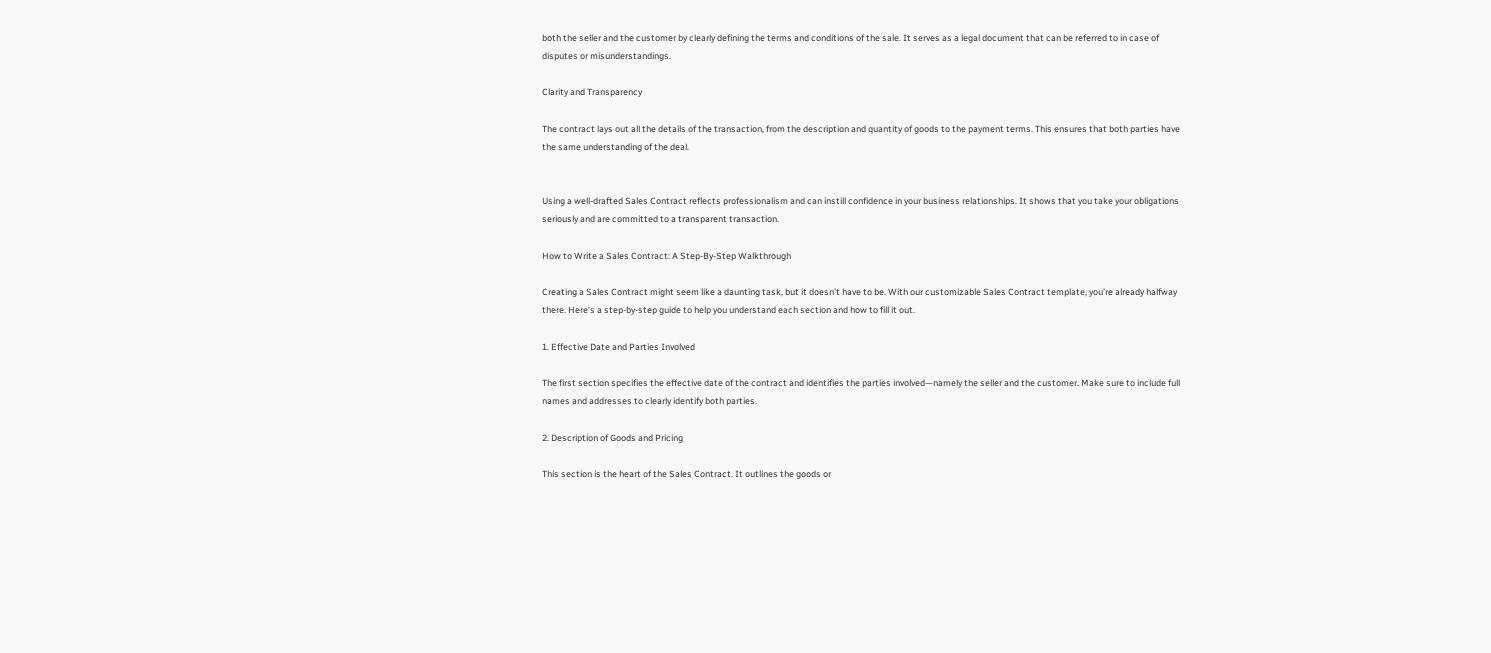both the seller and the customer by clearly defining the terms and conditions of the sale. It serves as a legal document that can be referred to in case of disputes or misunderstandings.

Clarity and Transparency

The contract lays out all the details of the transaction, from the description and quantity of goods to the payment terms. This ensures that both parties have the same understanding of the deal.


Using a well-drafted Sales Contract reflects professionalism and can instill confidence in your business relationships. It shows that you take your obligations seriously and are committed to a transparent transaction.

How to Write a Sales Contract: A Step-By-Step Walkthrough

Creating a Sales Contract might seem like a daunting task, but it doesn’t have to be. With our customizable Sales Contract template, you’re already halfway there. Here’s a step-by-step guide to help you understand each section and how to fill it out.

1. Effective Date and Parties Involved

The first section specifies the effective date of the contract and identifies the parties involved—namely the seller and the customer. Make sure to include full names and addresses to clearly identify both parties.

2. Description of Goods and Pricing

This section is the heart of the Sales Contract. It outlines the goods or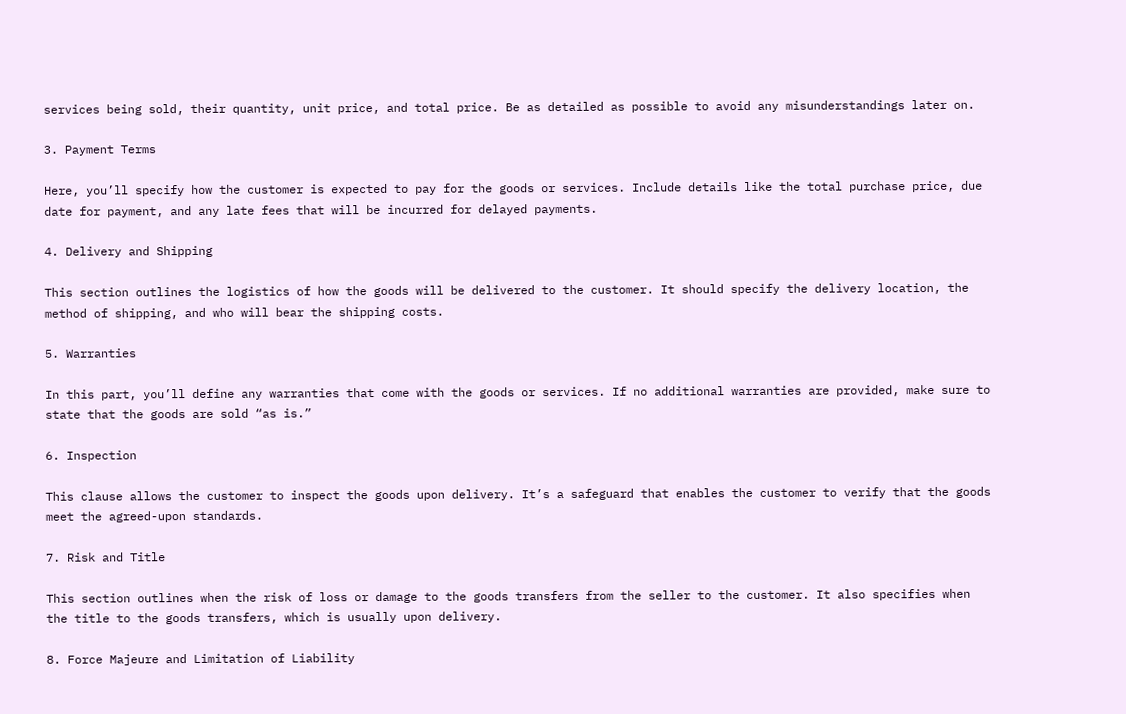services being sold, their quantity, unit price, and total price. Be as detailed as possible to avoid any misunderstandings later on.

3. Payment Terms

Here, you’ll specify how the customer is expected to pay for the goods or services. Include details like the total purchase price, due date for payment, and any late fees that will be incurred for delayed payments.

4. Delivery and Shipping

This section outlines the logistics of how the goods will be delivered to the customer. It should specify the delivery location, the method of shipping, and who will bear the shipping costs.

5. Warranties

In this part, you’ll define any warranties that come with the goods or services. If no additional warranties are provided, make sure to state that the goods are sold “as is.”

6. Inspection

This clause allows the customer to inspect the goods upon delivery. It’s a safeguard that enables the customer to verify that the goods meet the agreed-upon standards.

7. Risk and Title

This section outlines when the risk of loss or damage to the goods transfers from the seller to the customer. It also specifies when the title to the goods transfers, which is usually upon delivery.

8. Force Majeure and Limitation of Liability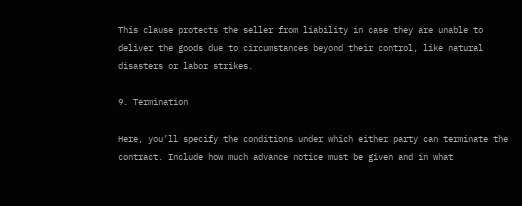This clause protects the seller from liability in case they are unable to deliver the goods due to circumstances beyond their control, like natural disasters or labor strikes.

9. Termination

Here, you’ll specify the conditions under which either party can terminate the contract. Include how much advance notice must be given and in what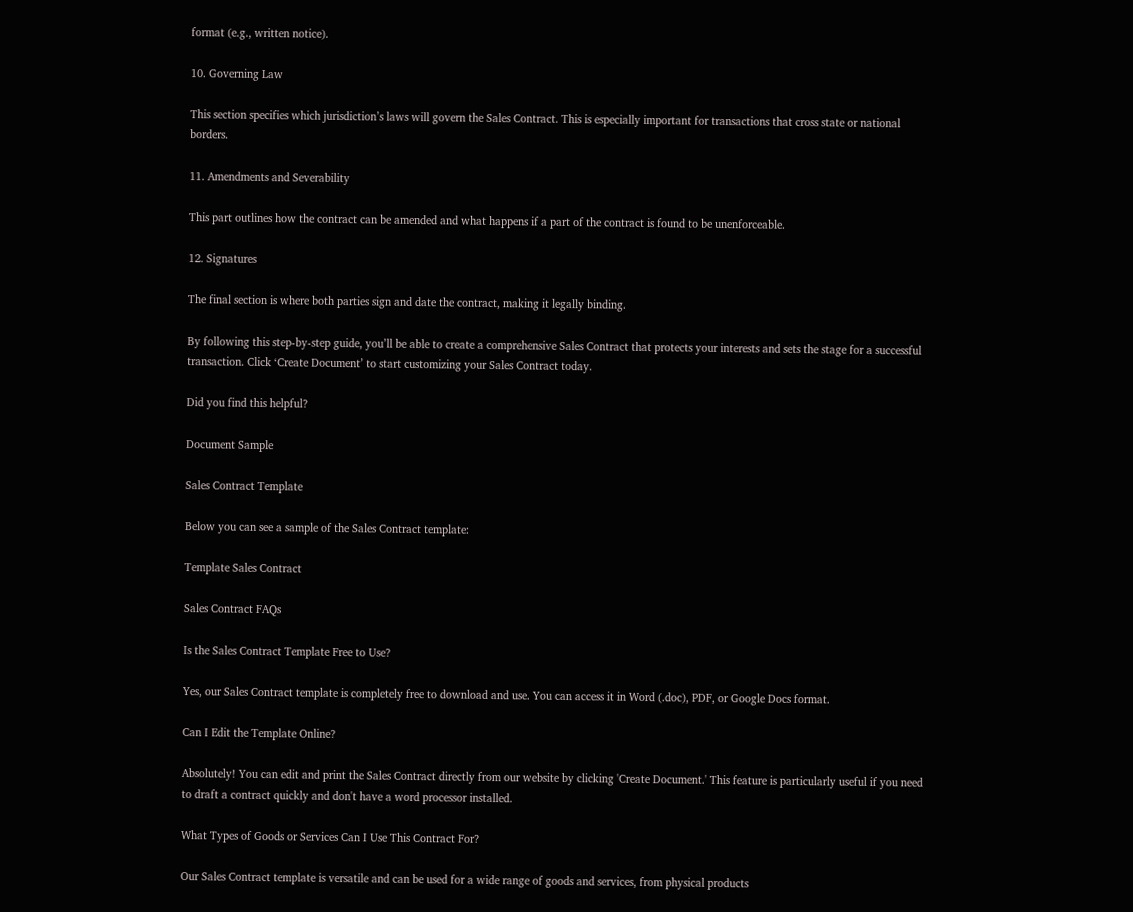format (e.g., written notice).

10. Governing Law

This section specifies which jurisdiction’s laws will govern the Sales Contract. This is especially important for transactions that cross state or national borders.

11. Amendments and Severability

This part outlines how the contract can be amended and what happens if a part of the contract is found to be unenforceable.

12. Signatures

The final section is where both parties sign and date the contract, making it legally binding.

By following this step-by-step guide, you’ll be able to create a comprehensive Sales Contract that protects your interests and sets the stage for a successful transaction. Click ‘Create Document’ to start customizing your Sales Contract today.

Did you find this helpful?

Document Sample

Sales Contract Template

Below you can see a sample of the Sales Contract template:

Template Sales Contract

Sales Contract FAQs

Is the Sales Contract Template Free to Use?

Yes, our Sales Contract template is completely free to download and use. You can access it in Word (.doc), PDF, or Google Docs format.

Can I Edit the Template Online?

Absolutely! You can edit and print the Sales Contract directly from our website by clicking 'Create Document.' This feature is particularly useful if you need to draft a contract quickly and don't have a word processor installed.

What Types of Goods or Services Can I Use This Contract For?

Our Sales Contract template is versatile and can be used for a wide range of goods and services, from physical products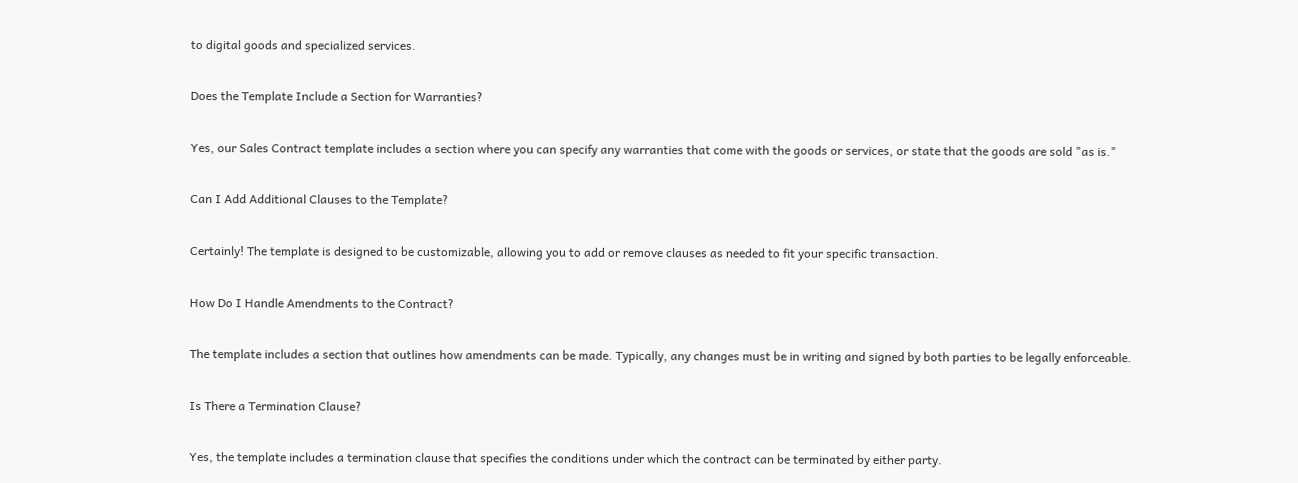to digital goods and specialized services.

Does the Template Include a Section for Warranties?

Yes, our Sales Contract template includes a section where you can specify any warranties that come with the goods or services, or state that the goods are sold "as is."

Can I Add Additional Clauses to the Template?

Certainly! The template is designed to be customizable, allowing you to add or remove clauses as needed to fit your specific transaction.

How Do I Handle Amendments to the Contract?

The template includes a section that outlines how amendments can be made. Typically, any changes must be in writing and signed by both parties to be legally enforceable.

Is There a Termination Clause?

Yes, the template includes a termination clause that specifies the conditions under which the contract can be terminated by either party.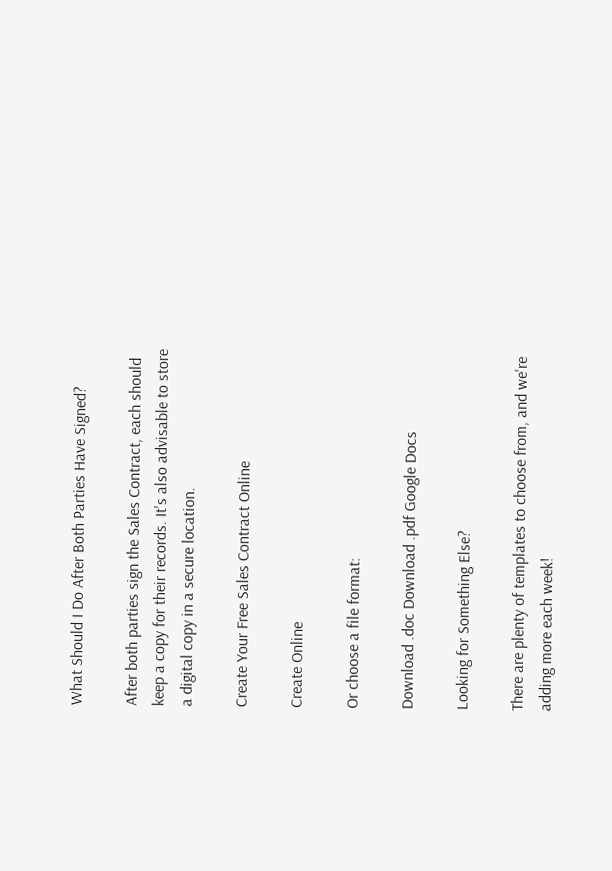What Should I Do After Both Parties Have Signed?

After both parties sign the Sales Contract, each should keep a copy for their records. It's also advisable to store a digital copy in a secure location.

Create Your Free Sales Contract Online

Create Online

Or choose a file format:

Download .doc Download .pdf Google Docs

Looking for Something Else?

There are plenty of templates to choose from, and we're adding more each week!